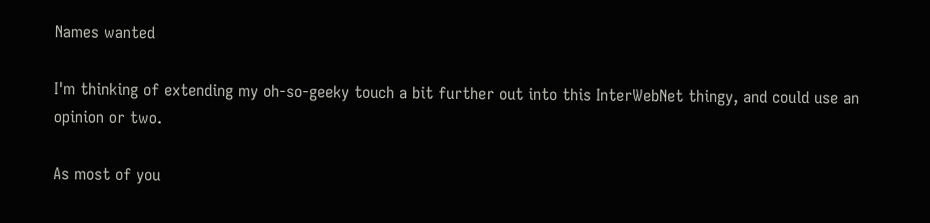Names wanted

I'm thinking of extending my oh-so-geeky touch a bit further out into this InterWebNet thingy, and could use an opinion or two.

As most of you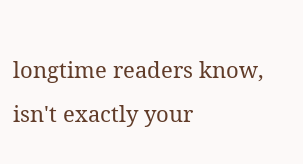longtime readers know, isn't exactly your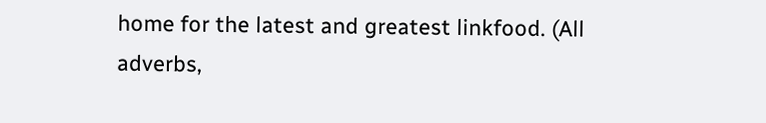home for the latest and greatest linkfood. (All adverbs,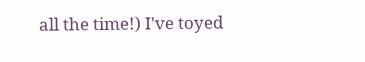all the time!) I've toyed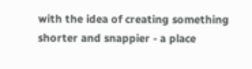with the idea of creating something shorter and snappier - a place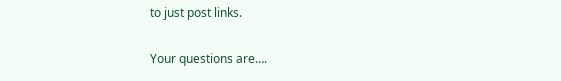to just post links.

Your questions are….